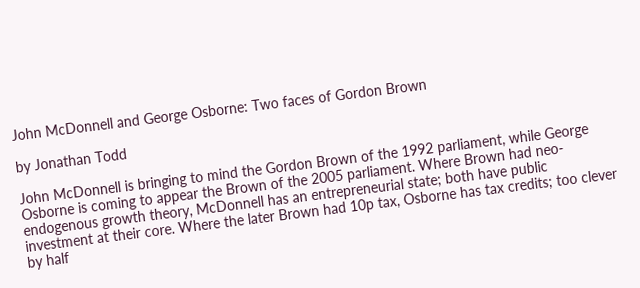John McDonnell and George Osborne: Two faces of Gordon Brown

by Jonathan Todd

John McDonnell is bringing to mind the Gordon Brown of the 1992 parliament, while George Osborne is coming to appear the Brown of the 2005 parliament. Where Brown had neo-endogenous growth theory, McDonnell has an entrepreneurial state; both have public investment at their core. Where the later Brown had 10p tax, Osborne has tax credits; too clever by half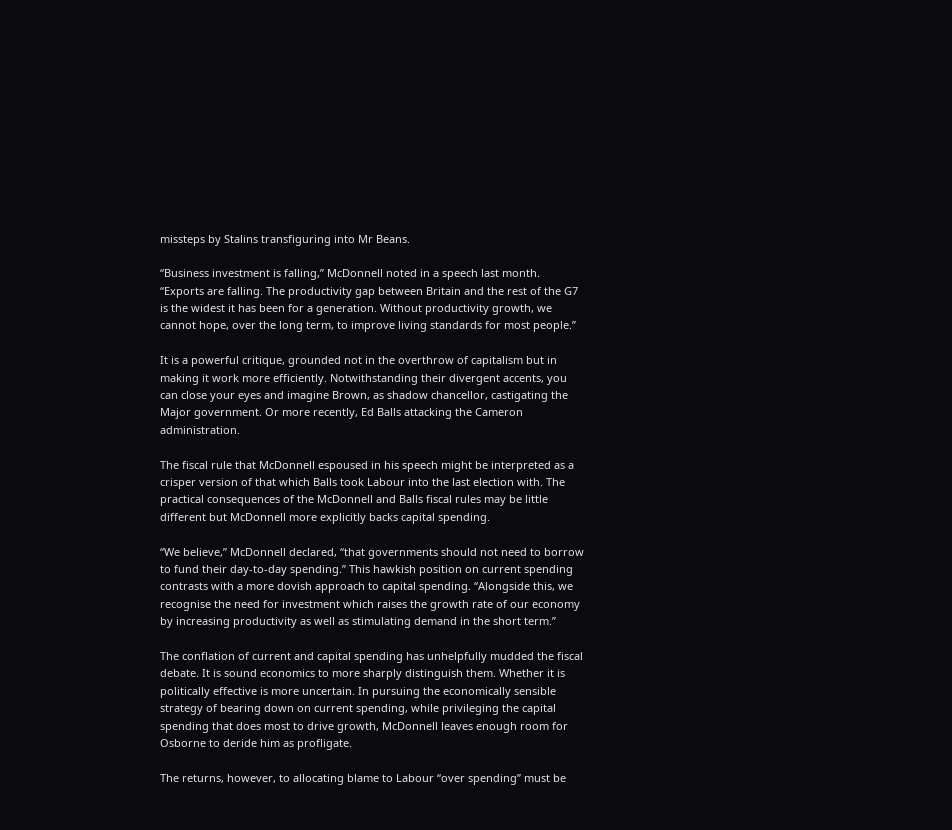missteps by Stalins transfiguring into Mr Beans.

“Business investment is falling,” McDonnell noted in a speech last month. “Exports are falling. The productivity gap between Britain and the rest of the G7 is the widest it has been for a generation. Without productivity growth, we cannot hope, over the long term, to improve living standards for most people.”

It is a powerful critique, grounded not in the overthrow of capitalism but in making it work more efficiently. Notwithstanding their divergent accents, you can close your eyes and imagine Brown, as shadow chancellor, castigating the Major government. Or more recently, Ed Balls attacking the Cameron administration.

The fiscal rule that McDonnell espoused in his speech might be interpreted as a crisper version of that which Balls took Labour into the last election with. The practical consequences of the McDonnell and Balls fiscal rules may be little different but McDonnell more explicitly backs capital spending.

“We believe,” McDonnell declared, “that governments should not need to borrow to fund their day-to-day spending.” This hawkish position on current spending contrasts with a more dovish approach to capital spending. “Alongside this, we recognise the need for investment which raises the growth rate of our economy by increasing productivity as well as stimulating demand in the short term.”

The conflation of current and capital spending has unhelpfully mudded the fiscal debate. It is sound economics to more sharply distinguish them. Whether it is politically effective is more uncertain. In pursuing the economically sensible strategy of bearing down on current spending, while privileging the capital spending that does most to drive growth, McDonnell leaves enough room for Osborne to deride him as profligate.

The returns, however, to allocating blame to Labour “over spending” must be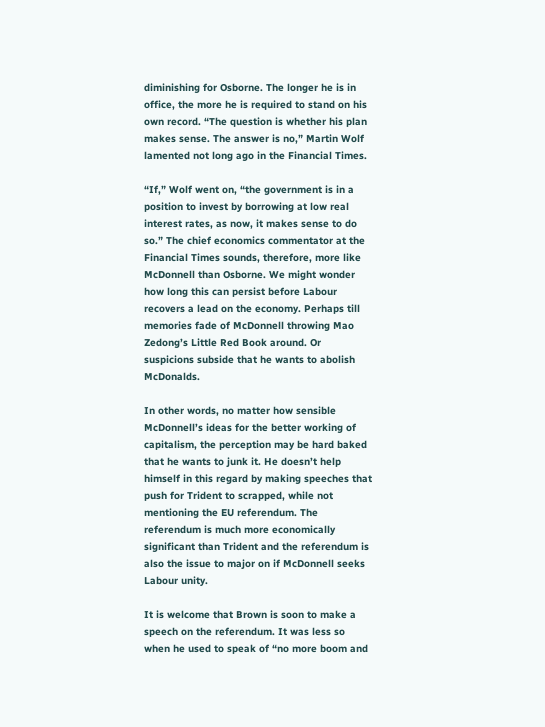diminishing for Osborne. The longer he is in office, the more he is required to stand on his own record. “The question is whether his plan makes sense. The answer is no,” Martin Wolf lamented not long ago in the Financial Times.

“If,” Wolf went on, “the government is in a position to invest by borrowing at low real interest rates, as now, it makes sense to do so.” The chief economics commentator at the Financial Times sounds, therefore, more like McDonnell than Osborne. We might wonder how long this can persist before Labour recovers a lead on the economy. Perhaps till memories fade of McDonnell throwing Mao Zedong’s Little Red Book around. Or suspicions subside that he wants to abolish McDonalds.

In other words, no matter how sensible McDonnell’s ideas for the better working of capitalism, the perception may be hard baked that he wants to junk it. He doesn’t help himself in this regard by making speeches that push for Trident to scrapped, while not mentioning the EU referendum. The referendum is much more economically significant than Trident and the referendum is also the issue to major on if McDonnell seeks Labour unity.

It is welcome that Brown is soon to make a speech on the referendum. It was less so when he used to speak of “no more boom and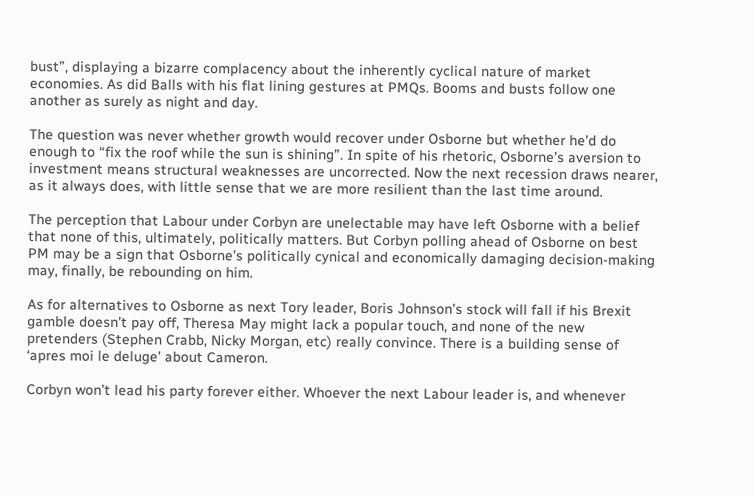bust”, displaying a bizarre complacency about the inherently cyclical nature of market economies. As did Balls with his flat lining gestures at PMQs. Booms and busts follow one another as surely as night and day.

The question was never whether growth would recover under Osborne but whether he’d do enough to “fix the roof while the sun is shining”. In spite of his rhetoric, Osborne’s aversion to investment means structural weaknesses are uncorrected. Now the next recession draws nearer, as it always does, with little sense that we are more resilient than the last time around.

The perception that Labour under Corbyn are unelectable may have left Osborne with a belief that none of this, ultimately, politically matters. But Corbyn polling ahead of Osborne on best PM may be a sign that Osborne’s politically cynical and economically damaging decision-making may, finally, be rebounding on him.

As for alternatives to Osborne as next Tory leader, Boris Johnson’s stock will fall if his Brexit gamble doesn’t pay off, Theresa May might lack a popular touch, and none of the new pretenders (Stephen Crabb, Nicky Morgan, etc) really convince. There is a building sense of ‘apres moi le deluge’ about Cameron.

Corbyn won’t lead his party forever either. Whoever the next Labour leader is, and whenever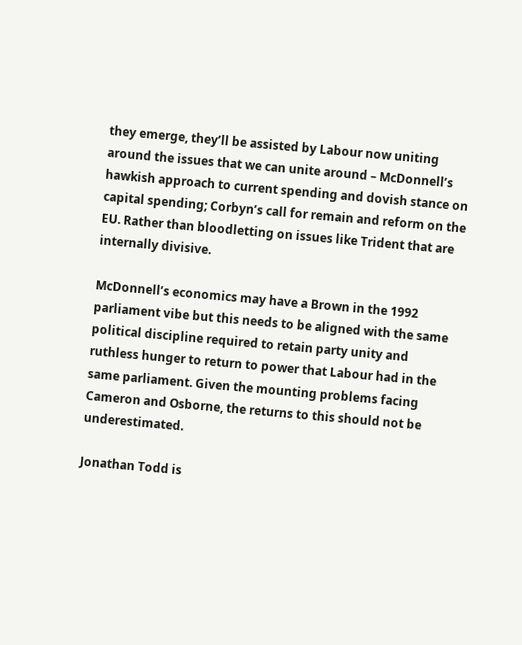they emerge, they’ll be assisted by Labour now uniting around the issues that we can unite around – McDonnell’s hawkish approach to current spending and dovish stance on capital spending; Corbyn’s call for remain and reform on the EU. Rather than bloodletting on issues like Trident that are internally divisive.

McDonnell’s economics may have a Brown in the 1992 parliament vibe but this needs to be aligned with the same political discipline required to retain party unity and ruthless hunger to return to power that Labour had in the same parliament. Given the mounting problems facing Cameron and Osborne, the returns to this should not be underestimated.

Jonathan Todd is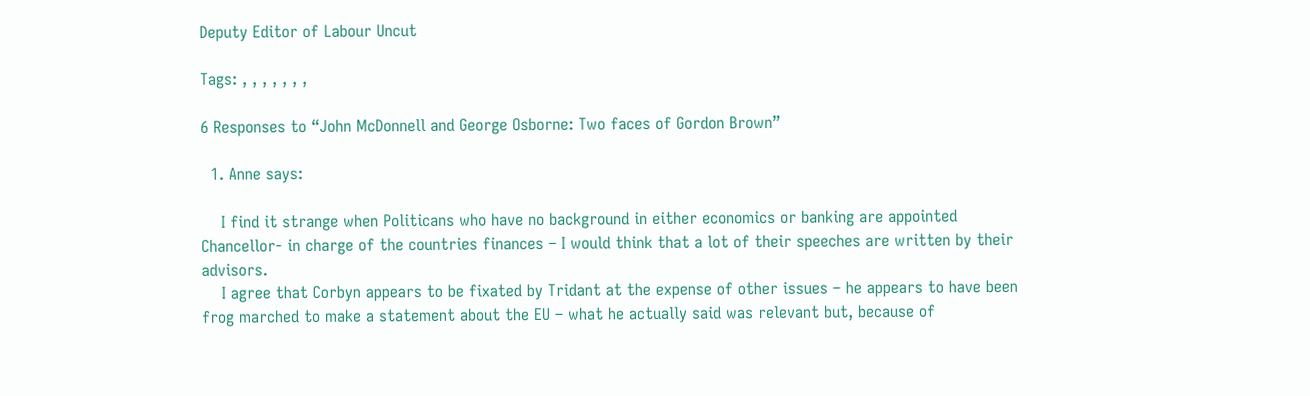Deputy Editor of Labour Uncut

Tags: , , , , , , ,

6 Responses to “John McDonnell and George Osborne: Two faces of Gordon Brown”

  1. Anne says:

    I find it strange when Politicans who have no background in either economics or banking are appointed Chancellor- in charge of the countries finances – I would think that a lot of their speeches are written by their advisors.
    I agree that Corbyn appears to be fixated by Tridant at the expense of other issues – he appears to have been frog marched to make a statement about the EU – what he actually said was relevant but, because of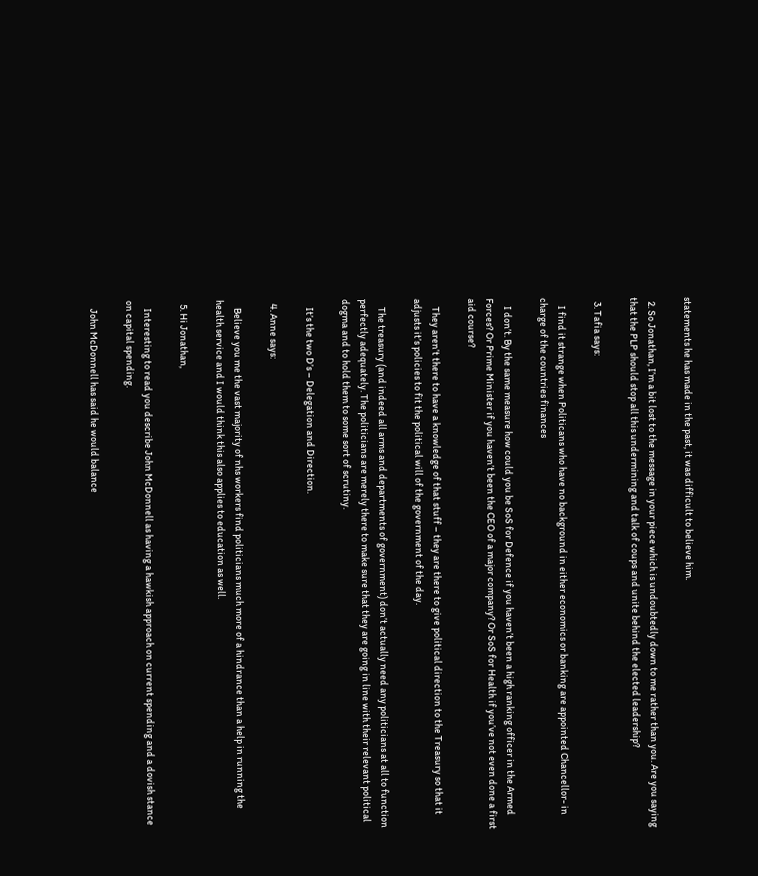statements he has made in the past, it was difficult to believe him.

  2. So Jonathan, I’m a bit lost to the message in your piece which is undoubtedly down to me rather than you. Are you saying that the PLP should stop all this undermining and talk of coups and unite behind the elected leadership?

  3. Tafia says:

    I find it strange when Politicans who have no background in either economics or banking are appointed Chancellor- in charge of the countries finances

    I don’t. By the same measure how could you be SoS for Defence if you haven’t been a high ranking officer in the Armed Forces? Or Prime Minister if you haven’t been the CEO of a major company? Or SoS for Health if you’ve not even done a first aid course?

    They aren’t there to have a knowledge of that stuff – they are there to give political direction to the Treasury so that it adjusts it’s policies to fit the political will of the government of the day.

    The treasury (and indeed all arms and departments of government) don’t actually need any politicians at all to function perfectly adequately. The politicians are merely there to make sure that they are going in line with their relevant political dogma and to hold them to some sort of scrutiny.

    It’s the two D’s – Delegation and Direction.

  4. Anne says:

    Believe you me the vast majority of nhs workers find politicians much more of a hindrance than a help in running the health service and I would think this also applies to education as well.

  5. Hi Jonathan,

    Interesting to read you describe John McDonnell as having a hawkish approach on current spending and a dovish stance on capital spending.

    John McDonnell has said he would balance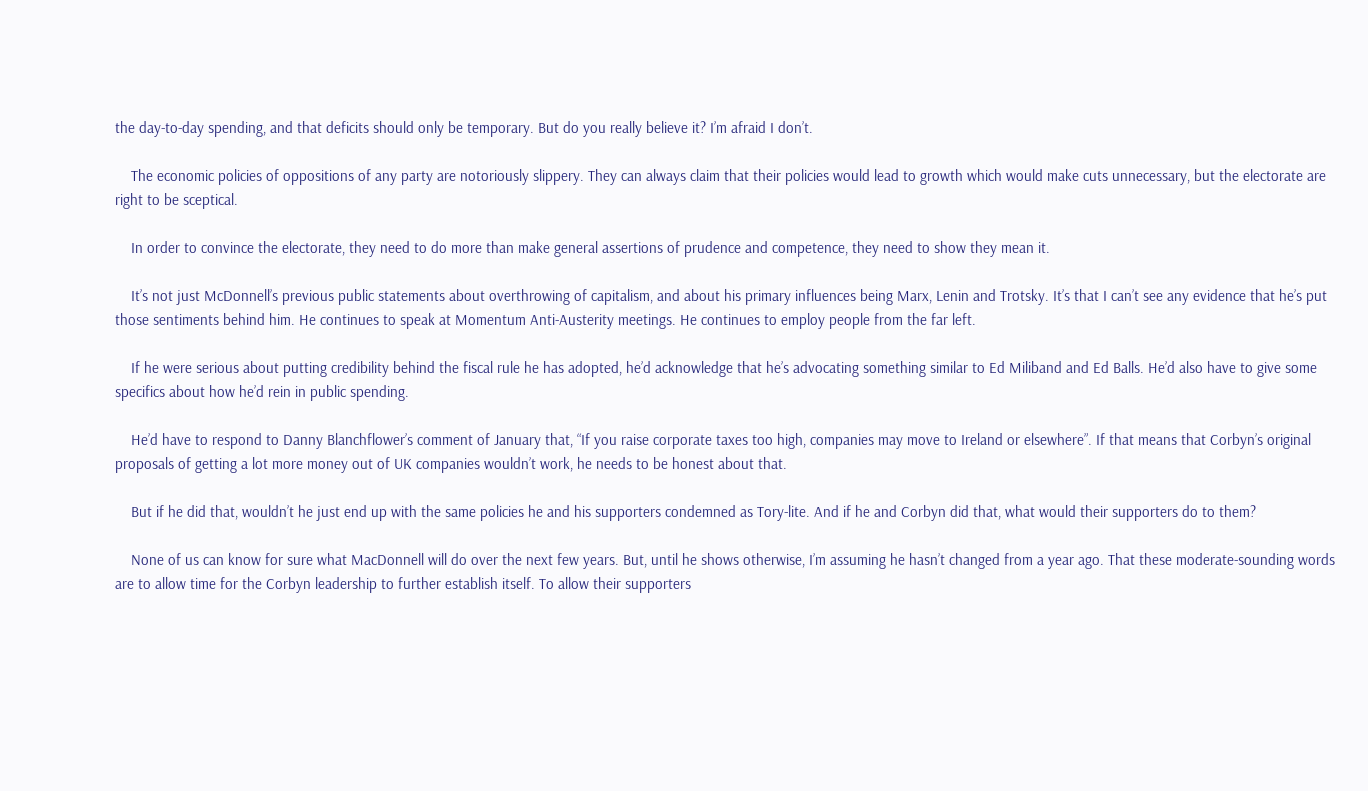the day-to-day spending, and that deficits should only be temporary. But do you really believe it? I’m afraid I don’t.

    The economic policies of oppositions of any party are notoriously slippery. They can always claim that their policies would lead to growth which would make cuts unnecessary, but the electorate are right to be sceptical.

    In order to convince the electorate, they need to do more than make general assertions of prudence and competence, they need to show they mean it.

    It’s not just McDonnell’s previous public statements about overthrowing of capitalism, and about his primary influences being Marx, Lenin and Trotsky. It’s that I can’t see any evidence that he’s put those sentiments behind him. He continues to speak at Momentum Anti-Austerity meetings. He continues to employ people from the far left.

    If he were serious about putting credibility behind the fiscal rule he has adopted, he’d acknowledge that he’s advocating something similar to Ed Miliband and Ed Balls. He’d also have to give some specifics about how he’d rein in public spending.

    He’d have to respond to Danny Blanchflower’s comment of January that, “If you raise corporate taxes too high, companies may move to Ireland or elsewhere”. If that means that Corbyn’s original proposals of getting a lot more money out of UK companies wouldn’t work, he needs to be honest about that.

    But if he did that, wouldn’t he just end up with the same policies he and his supporters condemned as Tory-lite. And if he and Corbyn did that, what would their supporters do to them?

    None of us can know for sure what MacDonnell will do over the next few years. But, until he shows otherwise, I’m assuming he hasn’t changed from a year ago. That these moderate-sounding words are to allow time for the Corbyn leadership to further establish itself. To allow their supporters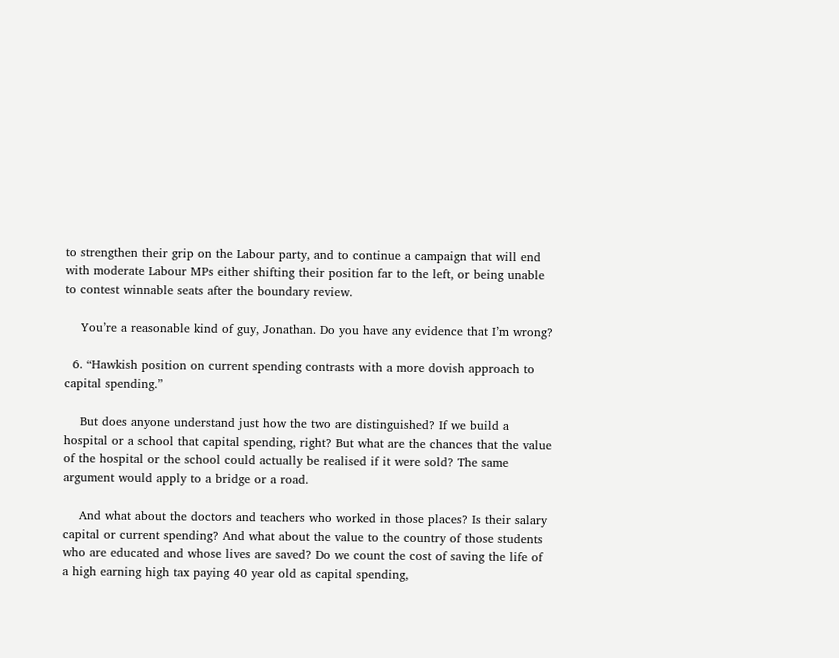to strengthen their grip on the Labour party, and to continue a campaign that will end with moderate Labour MPs either shifting their position far to the left, or being unable to contest winnable seats after the boundary review.

    You’re a reasonable kind of guy, Jonathan. Do you have any evidence that I’m wrong?

  6. “Hawkish position on current spending contrasts with a more dovish approach to capital spending.”

    But does anyone understand just how the two are distinguished? If we build a hospital or a school that capital spending, right? But what are the chances that the value of the hospital or the school could actually be realised if it were sold? The same argument would apply to a bridge or a road.

    And what about the doctors and teachers who worked in those places? Is their salary capital or current spending? And what about the value to the country of those students who are educated and whose lives are saved? Do we count the cost of saving the life of a high earning high tax paying 40 year old as capital spending,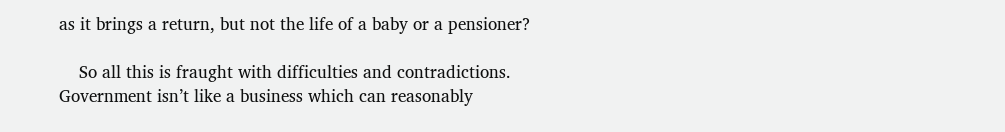as it brings a return, but not the life of a baby or a pensioner?

    So all this is fraught with difficulties and contradictions. Government isn’t like a business which can reasonably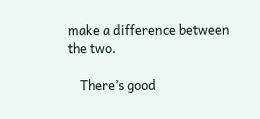make a difference between the two.

    There’s good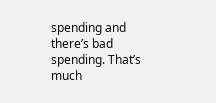spending and there’s bad spending. That’s much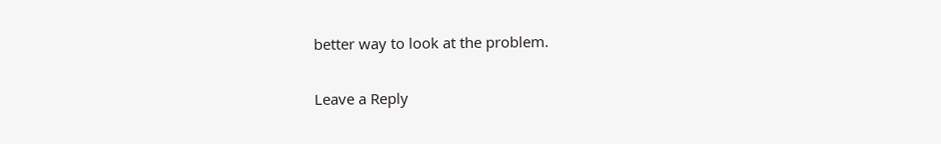better way to look at the problem.

Leave a Reply